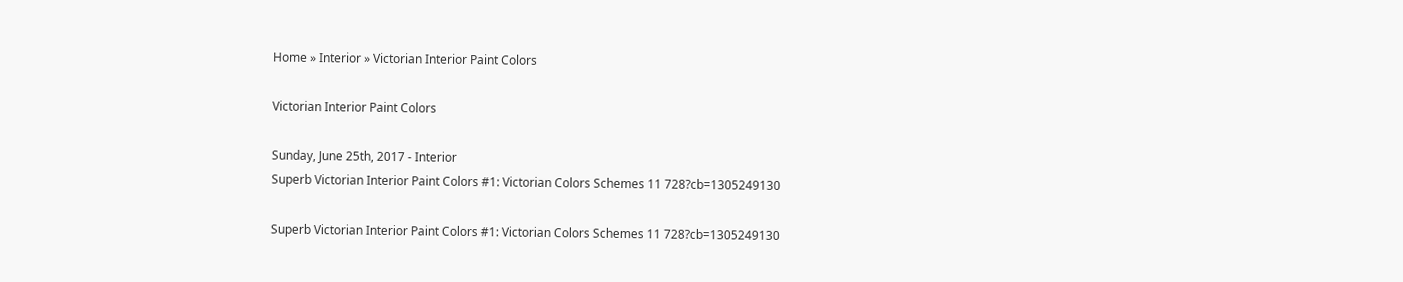Home » Interior » Victorian Interior Paint Colors

Victorian Interior Paint Colors

Sunday, June 25th, 2017 - Interior
Superb Victorian Interior Paint Colors #1: Victorian Colors Schemes 11 728?cb=1305249130

Superb Victorian Interior Paint Colors #1: Victorian Colors Schemes 11 728?cb=1305249130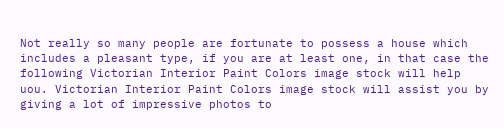Not really so many people are fortunate to possess a house which includes a pleasant type, if you are at least one, in that case the following Victorian Interior Paint Colors image stock will help uou. Victorian Interior Paint Colors image stock will assist you by giving a lot of impressive photos to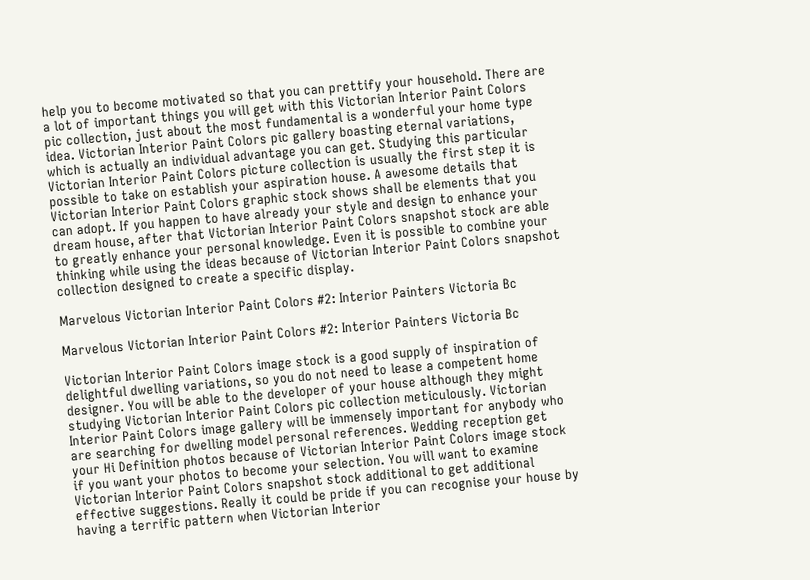help you to become motivated so that you can prettify your household. There are a lot of important things you will get with this Victorian Interior Paint Colors pic collection, just about the most fundamental is a wonderful your home type idea. Victorian Interior Paint Colors pic gallery boasting eternal variations, which is actually an individual advantage you can get. Studying this particular Victorian Interior Paint Colors picture collection is usually the first step it is possible to take on establish your aspiration house. A awesome details that Victorian Interior Paint Colors graphic stock shows shall be elements that you can adopt. If you happen to have already your style and design to enhance your dream house, after that Victorian Interior Paint Colors snapshot stock are able to greatly enhance your personal knowledge. Even it is possible to combine your thinking while using the ideas because of Victorian Interior Paint Colors snapshot collection designed to create a specific display.

Marvelous Victorian Interior Paint Colors #2: Interior Painters Victoria Bc

Marvelous Victorian Interior Paint Colors #2: Interior Painters Victoria Bc

Victorian Interior Paint Colors image stock is a good supply of inspiration of delightful dwelling variations, so you do not need to lease a competent home designer. You will be able to the developer of your house although they might studying Victorian Interior Paint Colors pic collection meticulously. Victorian Interior Paint Colors image gallery will be immensely important for anybody who are searching for dwelling model personal references. Wedding reception get your Hi Definition photos because of Victorian Interior Paint Colors image stock if you want your photos to become your selection. You will want to examine Victorian Interior Paint Colors snapshot stock additional to get additional effective suggestions. Really it could be pride if you can recognise your house by having a terrific pattern when Victorian Interior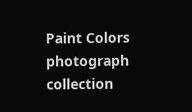Paint Colors photograph collection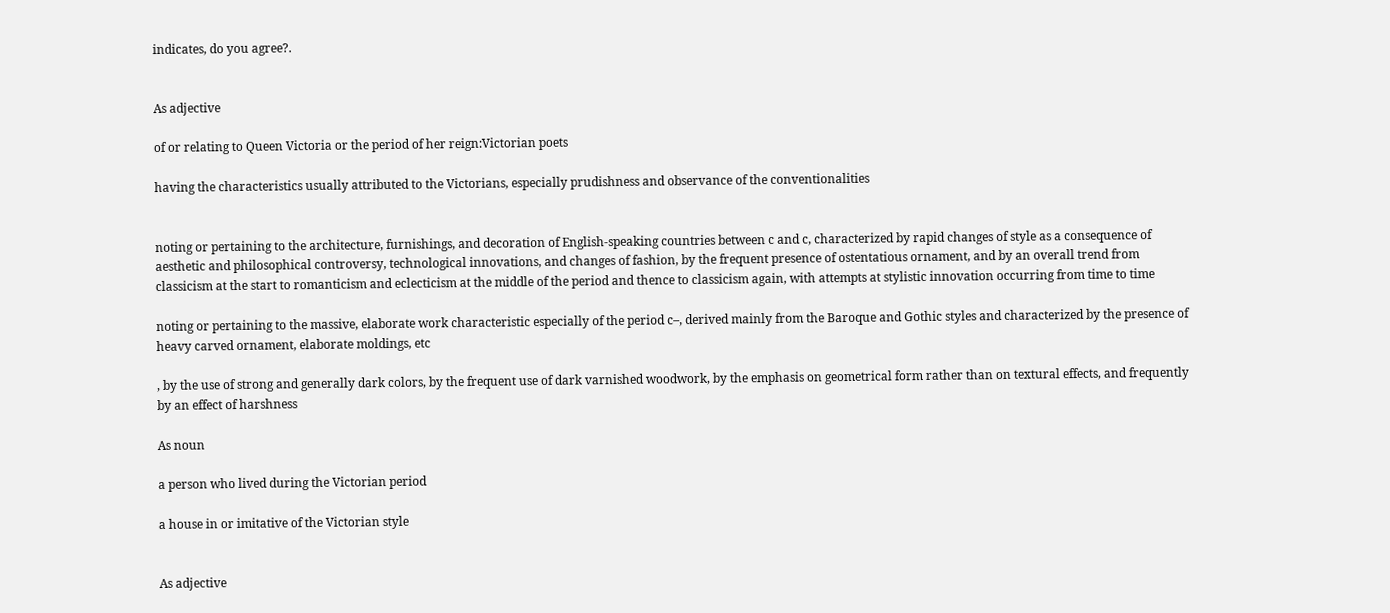indicates, do you agree?.


As adjective

of or relating to Queen Victoria or the period of her reign:Victorian poets

having the characteristics usually attributed to the Victorians, especially prudishness and observance of the conventionalities


noting or pertaining to the architecture, furnishings, and decoration of English-speaking countries between c and c, characterized by rapid changes of style as a consequence of aesthetic and philosophical controversy, technological innovations, and changes of fashion, by the frequent presence of ostentatious ornament, and by an overall trend from classicism at the start to romanticism and eclecticism at the middle of the period and thence to classicism again, with attempts at stylistic innovation occurring from time to time

noting or pertaining to the massive, elaborate work characteristic especially of the period c–, derived mainly from the Baroque and Gothic styles and characterized by the presence of heavy carved ornament, elaborate moldings, etc

, by the use of strong and generally dark colors, by the frequent use of dark varnished woodwork, by the emphasis on geometrical form rather than on textural effects, and frequently by an effect of harshness

As noun

a person who lived during the Victorian period

a house in or imitative of the Victorian style


As adjective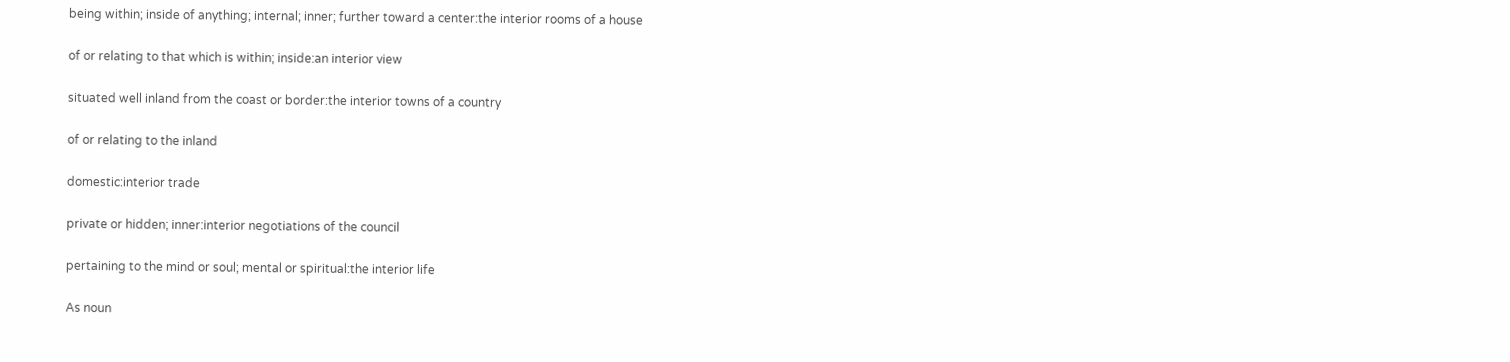being within; inside of anything; internal; inner; further toward a center:the interior rooms of a house

of or relating to that which is within; inside:an interior view

situated well inland from the coast or border:the interior towns of a country

of or relating to the inland

domestic:interior trade

private or hidden; inner:interior negotiations of the council

pertaining to the mind or soul; mental or spiritual:the interior life

As noun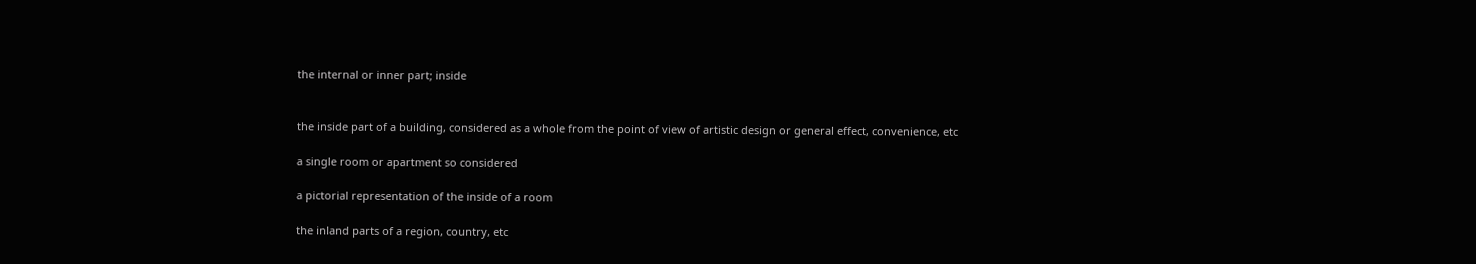the internal or inner part; inside


the inside part of a building, considered as a whole from the point of view of artistic design or general effect, convenience, etc

a single room or apartment so considered

a pictorial representation of the inside of a room

the inland parts of a region, country, etc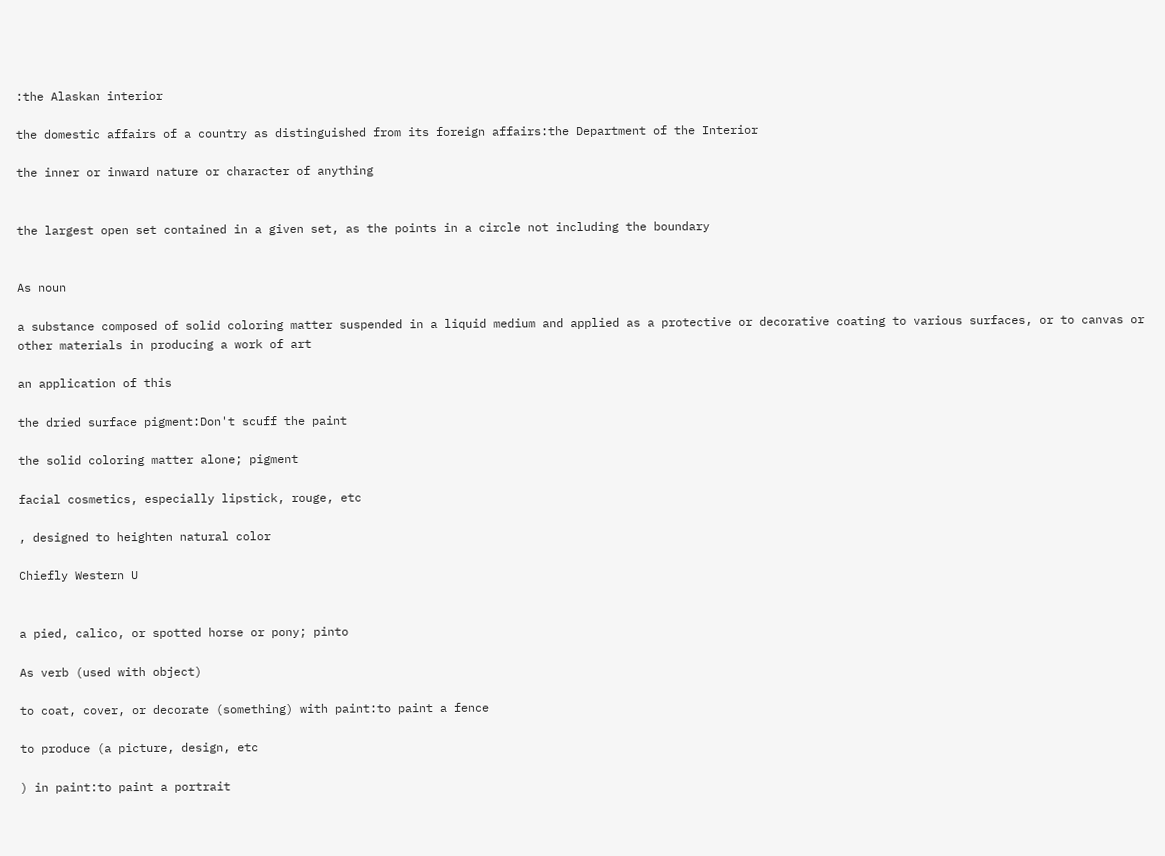:the Alaskan interior

the domestic affairs of a country as distinguished from its foreign affairs:the Department of the Interior

the inner or inward nature or character of anything


the largest open set contained in a given set, as the points in a circle not including the boundary


As noun

a substance composed of solid coloring matter suspended in a liquid medium and applied as a protective or decorative coating to various surfaces, or to canvas or other materials in producing a work of art

an application of this

the dried surface pigment:Don't scuff the paint

the solid coloring matter alone; pigment

facial cosmetics, especially lipstick, rouge, etc

, designed to heighten natural color

Chiefly Western U


a pied, calico, or spotted horse or pony; pinto

As verb (used with object)

to coat, cover, or decorate (something) with paint:to paint a fence

to produce (a picture, design, etc

) in paint:to paint a portrait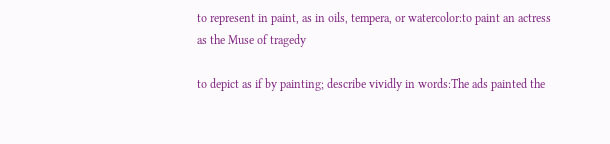to represent in paint, as in oils, tempera, or watercolor:to paint an actress as the Muse of tragedy

to depict as if by painting; describe vividly in words:The ads painted the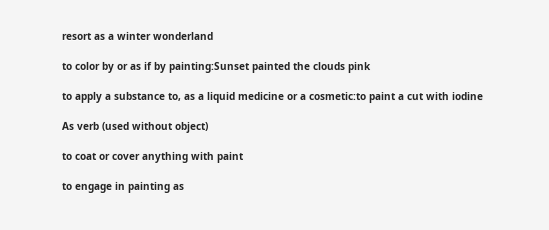resort as a winter wonderland

to color by or as if by painting:Sunset painted the clouds pink

to apply a substance to, as a liquid medicine or a cosmetic:to paint a cut with iodine

As verb (used without object)

to coat or cover anything with paint

to engage in painting as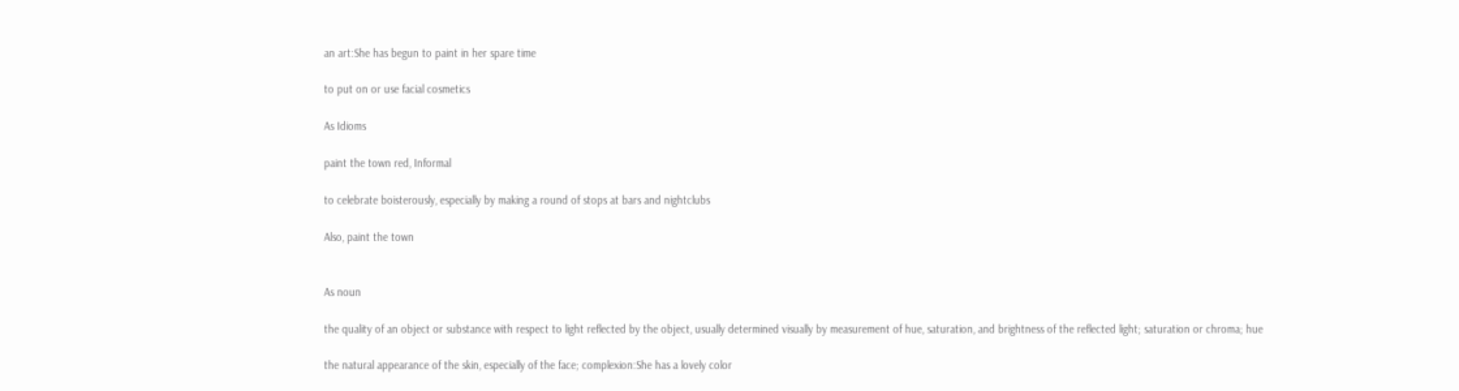an art:She has begun to paint in her spare time

to put on or use facial cosmetics

As Idioms

paint the town red, Informal

to celebrate boisterously, especially by making a round of stops at bars and nightclubs

Also, paint the town


As noun

the quality of an object or substance with respect to light reflected by the object, usually determined visually by measurement of hue, saturation, and brightness of the reflected light; saturation or chroma; hue

the natural appearance of the skin, especially of the face; complexion:She has a lovely color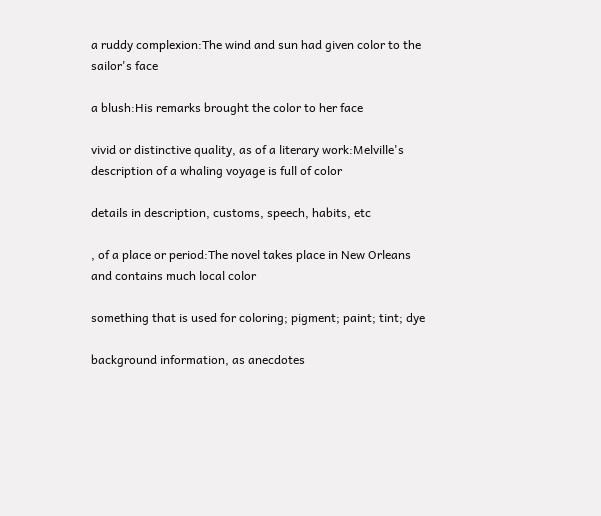a ruddy complexion:The wind and sun had given color to the sailor's face

a blush:His remarks brought the color to her face

vivid or distinctive quality, as of a literary work:Melville's description of a whaling voyage is full of color

details in description, customs, speech, habits, etc

, of a place or period:The novel takes place in New Orleans and contains much local color

something that is used for coloring; pigment; paint; tint; dye

background information, as anecdotes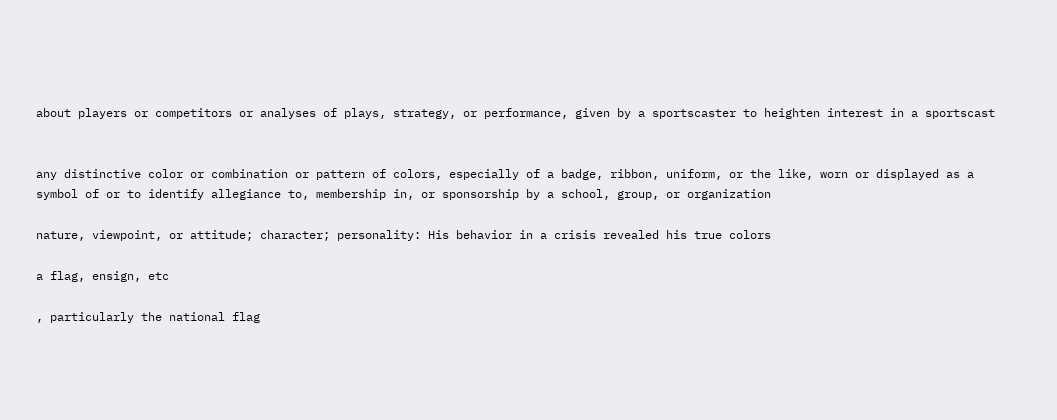about players or competitors or analyses of plays, strategy, or performance, given by a sportscaster to heighten interest in a sportscast


any distinctive color or combination or pattern of colors, especially of a badge, ribbon, uniform, or the like, worn or displayed as a symbol of or to identify allegiance to, membership in, or sponsorship by a school, group, or organization

nature, viewpoint, or attitude; character; personality: His behavior in a crisis revealed his true colors

a flag, ensign, etc

, particularly the national flag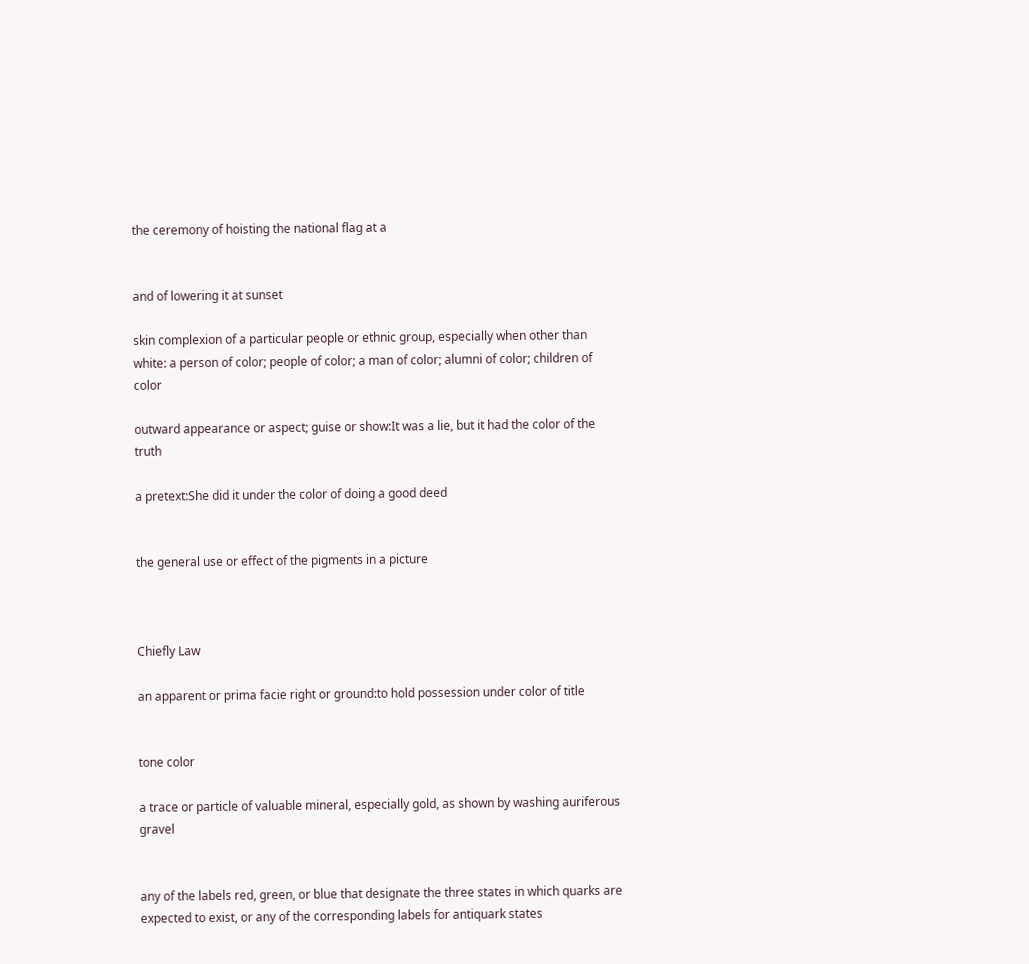the ceremony of hoisting the national flag at a


and of lowering it at sunset

skin complexion of a particular people or ethnic group, especially when other than white: a person of color; people of color; a man of color; alumni of color; children of color

outward appearance or aspect; guise or show:It was a lie, but it had the color of the truth

a pretext:She did it under the color of doing a good deed


the general use or effect of the pigments in a picture



Chiefly Law

an apparent or prima facie right or ground:to hold possession under color of title


tone color

a trace or particle of valuable mineral, especially gold, as shown by washing auriferous gravel


any of the labels red, green, or blue that designate the three states in which quarks are expected to exist, or any of the corresponding labels for antiquark states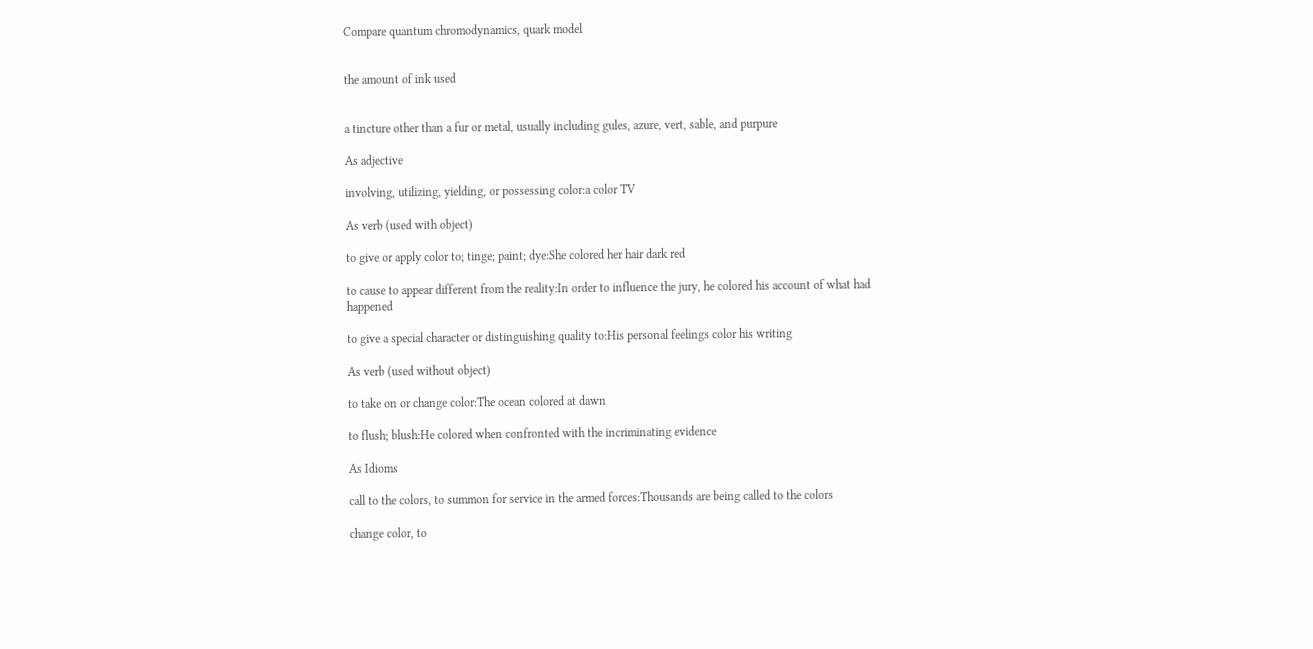Compare quantum chromodynamics, quark model


the amount of ink used


a tincture other than a fur or metal, usually including gules, azure, vert, sable, and purpure

As adjective

involving, utilizing, yielding, or possessing color:a color TV

As verb (used with object)

to give or apply color to; tinge; paint; dye:She colored her hair dark red

to cause to appear different from the reality:In order to influence the jury, he colored his account of what had happened

to give a special character or distinguishing quality to:His personal feelings color his writing

As verb (used without object)

to take on or change color:The ocean colored at dawn

to flush; blush:He colored when confronted with the incriminating evidence

As Idioms

call to the colors, to summon for service in the armed forces:Thousands are being called to the colors

change color, to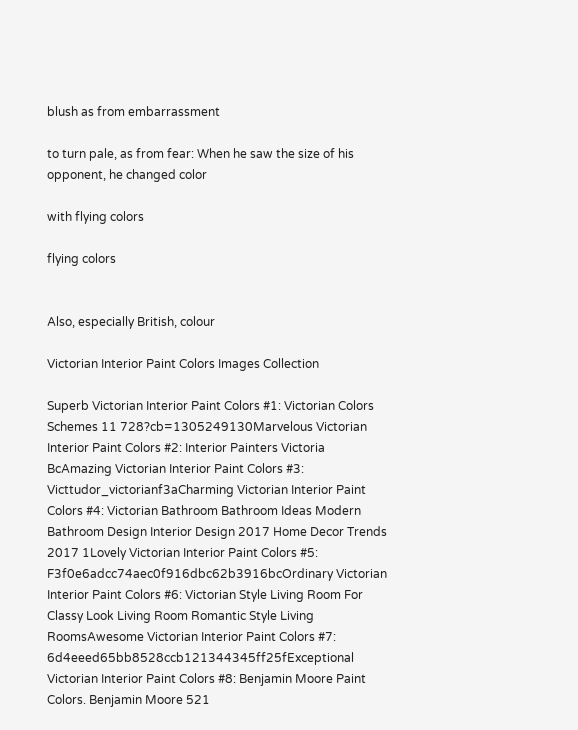blush as from embarrassment

to turn pale, as from fear: When he saw the size of his opponent, he changed color

with flying colors

flying colors


Also, especially British, colour

Victorian Interior Paint Colors Images Collection

Superb Victorian Interior Paint Colors #1: Victorian Colors Schemes 11 728?cb=1305249130Marvelous Victorian Interior Paint Colors #2: Interior Painters Victoria BcAmazing Victorian Interior Paint Colors #3: Victtudor_victorianf3aCharming Victorian Interior Paint Colors #4: Victorian Bathroom Bathroom Ideas Modern Bathroom Design Interior Design 2017 Home Decor Trends 2017 1Lovely Victorian Interior Paint Colors #5: F3f0e6adcc74aec0f916dbc62b3916bcOrdinary Victorian Interior Paint Colors #6: Victorian Style Living Room For Classy Look Living Room Romantic Style Living RoomsAwesome Victorian Interior Paint Colors #7: 6d4eeed65bb8528ccb121344345ff25fExceptional Victorian Interior Paint Colors #8: Benjamin Moore Paint Colors. Benjamin Moore 521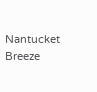Nantucket Breeze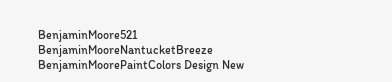BenjaminMoore521 BenjaminMooreNantucketBreeze BenjaminMoorePaintColors Design New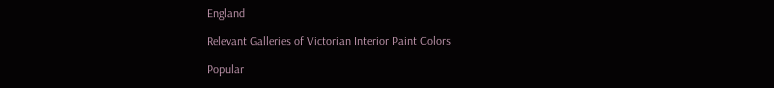England

Relevant Galleries of Victorian Interior Paint Colors

Popular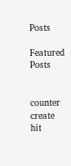Posts

Featured Posts


counter create hit